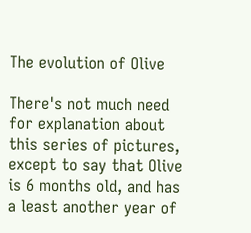The evolution of Olive

There's not much need for explanation about this series of pictures, except to say that Olive is 6 months old, and has a least another year of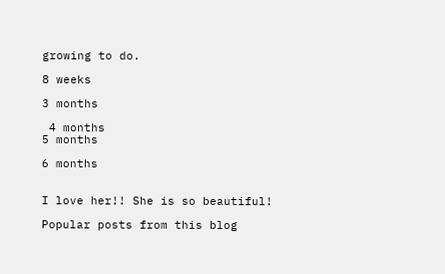growing to do.

8 weeks

3 months

 4 months
5 months

6 months


I love her!! She is so beautiful!

Popular posts from this blog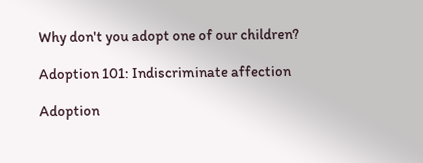Why don't you adopt one of our children?

Adoption 101: Indiscriminate affection

Adoption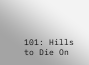101: Hills to Die On